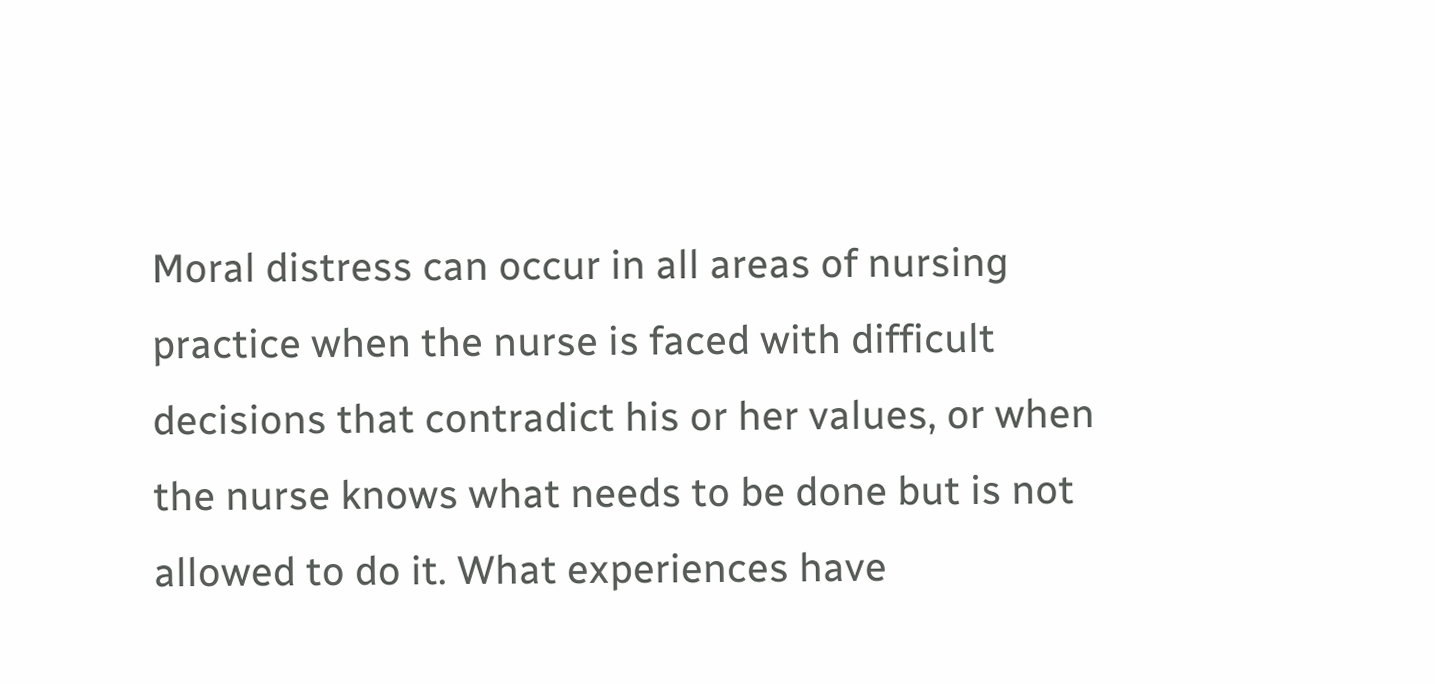Moral distress can occur in all areas of nursing practice when the nurse is faced with difficult decisions that contradict his or her values, or when the nurse knows what needs to be done but is not allowed to do it. What experiences have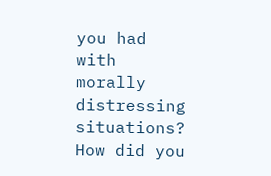you had with morally distressing situations? How did you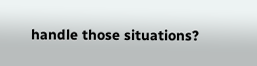handle those situations?